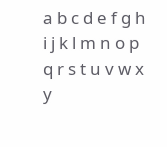a b c d e f g h i j k l m n o p q r s t u v w x y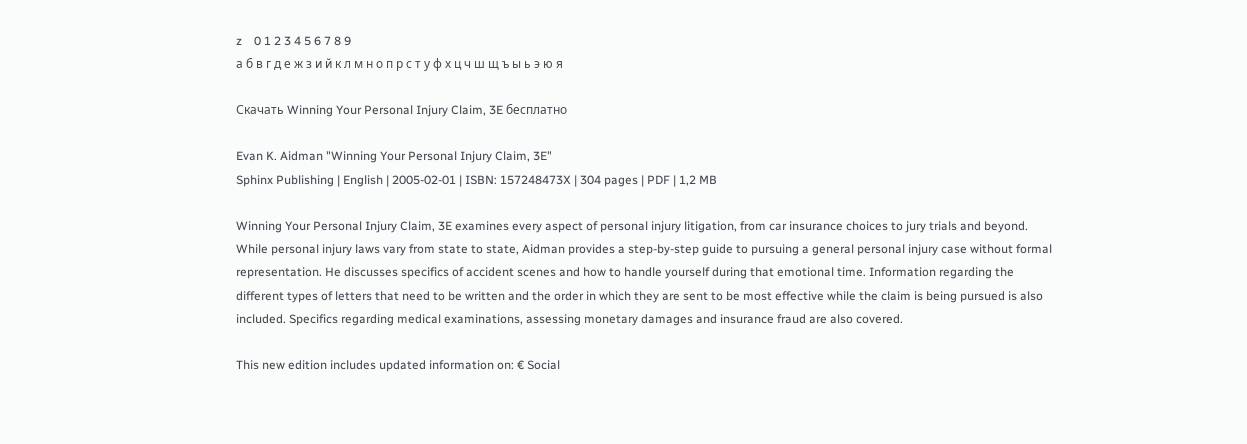z    0 1 2 3 4 5 6 7 8 9
а б в г д е ж з и й к л м н о п р с т у ф х ц ч ш щ ъ ы ь э ю я

Скачать Winning Your Personal Injury Claim, 3E бесплатно

Evan K. Aidman "Winning Your Personal Injury Claim, 3E"
Sphinx Publishing | English | 2005-02-01 | ISBN: 157248473X | 304 pages | PDF | 1,2 MB

Winning Your Personal Injury Claim, 3E examines every aspect of personal injury litigation, from car insurance choices to jury trials and beyond. While personal injury laws vary from state to state, Aidman provides a step-by-step guide to pursuing a general personal injury case without formal representation. He discusses specifics of accident scenes and how to handle yourself during that emotional time. Information regarding the different types of letters that need to be written and the order in which they are sent to be most effective while the claim is being pursued is also included. Specifics regarding medical examinations, assessing monetary damages and insurance fraud are also covered.

This new edition includes updated information on: € Social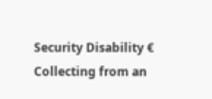Security Disability € Collecting from an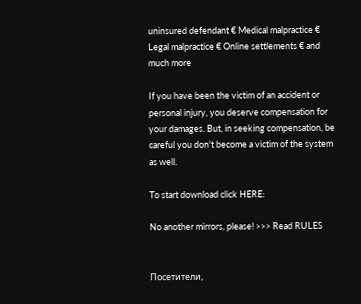uninsured defendant € Medical malpractice € Legal malpractice € Online settlements € and much more

If you have been the victim of an accident or personal injury, you deserve compensation for your damages. But, in seeking compensation, be careful you don't become a victim of the system as well.

To start download click HERE:

No another mirrors, please! >>> Read RULES


Посетители,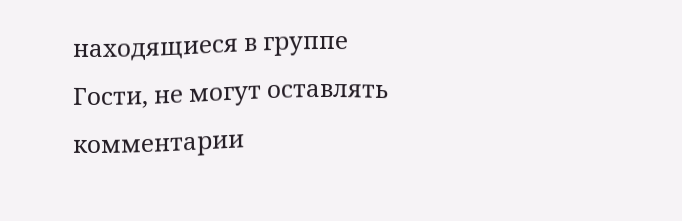находящиеся в группе Гости, не могут оставлять комментарии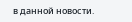в данной новости.